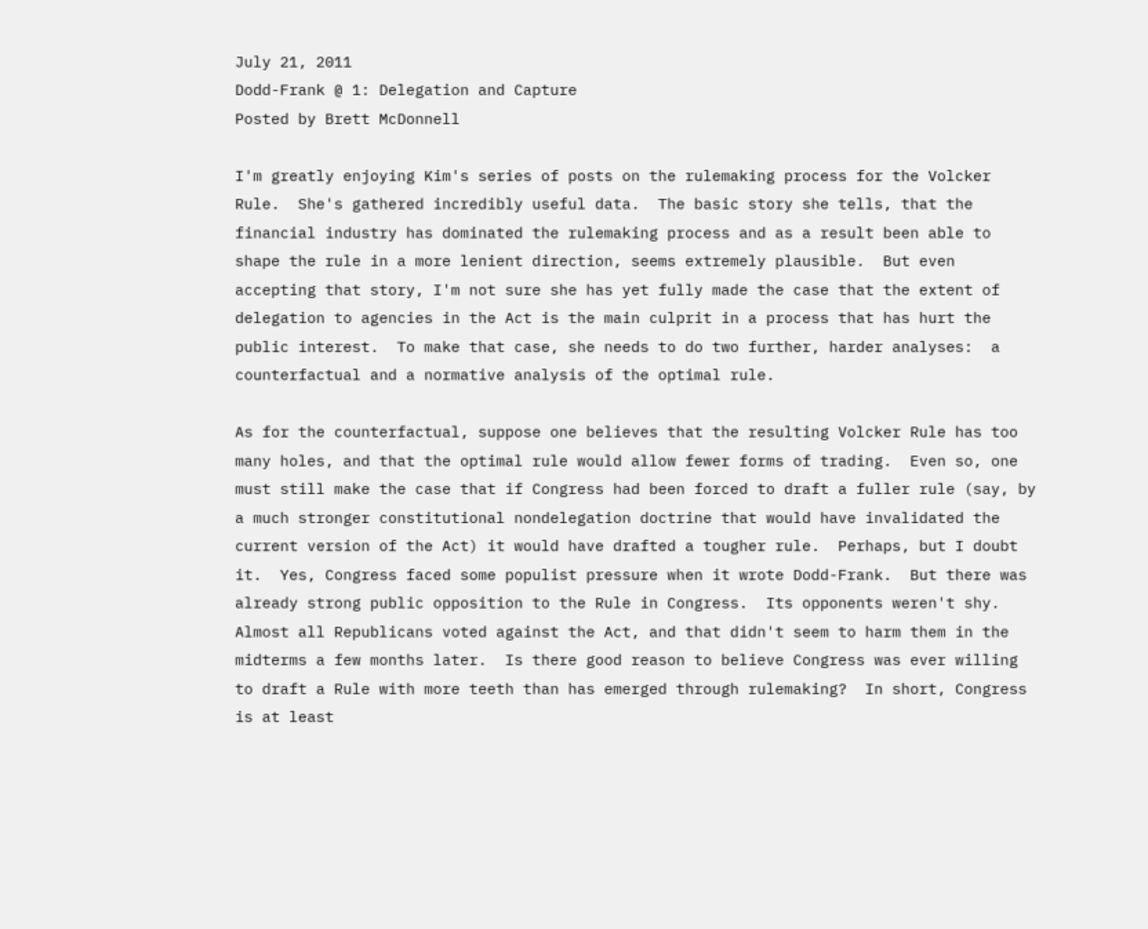July 21, 2011
Dodd-Frank @ 1: Delegation and Capture
Posted by Brett McDonnell

I'm greatly enjoying Kim's series of posts on the rulemaking process for the Volcker Rule.  She's gathered incredibly useful data.  The basic story she tells, that the financial industry has dominated the rulemaking process and as a result been able to shape the rule in a more lenient direction, seems extremely plausible.  But even accepting that story, I'm not sure she has yet fully made the case that the extent of delegation to agencies in the Act is the main culprit in a process that has hurt the public interest.  To make that case, she needs to do two further, harder analyses:  a counterfactual and a normative analysis of the optimal rule.

As for the counterfactual, suppose one believes that the resulting Volcker Rule has too many holes, and that the optimal rule would allow fewer forms of trading.  Even so, one must still make the case that if Congress had been forced to draft a fuller rule (say, by a much stronger constitutional nondelegation doctrine that would have invalidated the current version of the Act) it would have drafted a tougher rule.  Perhaps, but I doubt it.  Yes, Congress faced some populist pressure when it wrote Dodd-Frank.  But there was already strong public opposition to the Rule in Congress.  Its opponents weren't shy.  Almost all Republicans voted against the Act, and that didn't seem to harm them in the midterms a few months later.  Is there good reason to believe Congress was ever willing to draft a Rule with more teeth than has emerged through rulemaking?  In short, Congress is at least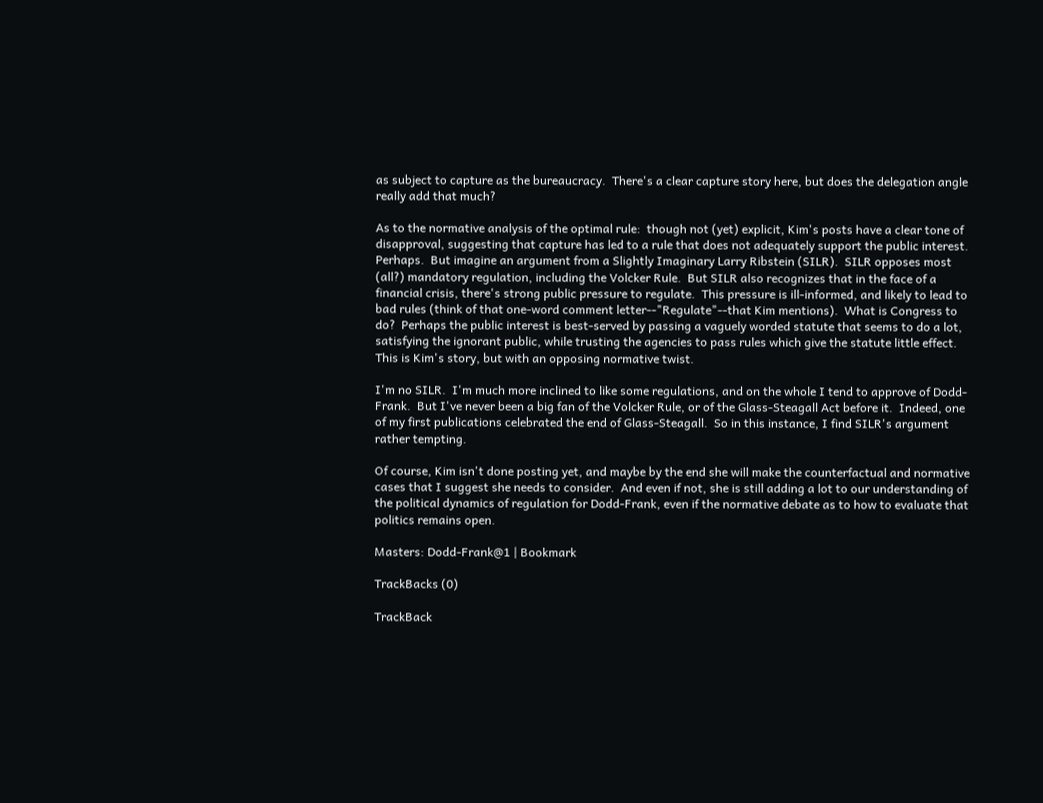as subject to capture as the bureaucracy.  There's a clear capture story here, but does the delegation angle really add that much?

As to the normative analysis of the optimal rule:  though not (yet) explicit, Kim's posts have a clear tone of disapproval, suggesting that capture has led to a rule that does not adequately support the public interest.  Perhaps.  But imagine an argument from a Slightly Imaginary Larry Ribstein (SILR).  SILR opposes most (all?) mandatory regulation, including the Volcker Rule.  But SILR also recognizes that in the face of a financial crisis, there's strong public pressure to regulate.  This pressure is ill-informed, and likely to lead to bad rules (think of that one-word comment letter--"Regulate"--that Kim mentions).  What is Congress to do?  Perhaps the public interest is best-served by passing a vaguely worded statute that seems to do a lot, satisfying the ignorant public, while trusting the agencies to pass rules which give the statute little effect.  This is Kim's story, but with an opposing normative twist.

I'm no SILR.  I'm much more inclined to like some regulations, and on the whole I tend to approve of Dodd-Frank.  But I've never been a big fan of the Volcker Rule, or of the Glass-Steagall Act before it.  Indeed, one of my first publications celebrated the end of Glass-Steagall.  So in this instance, I find SILR's argument rather tempting.

Of course, Kim isn't done posting yet, and maybe by the end she will make the counterfactual and normative cases that I suggest she needs to consider.  And even if not, she is still adding a lot to our understanding of the political dynamics of regulation for Dodd-Frank, even if the normative debate as to how to evaluate that politics remains open.

Masters: Dodd-Frank@1 | Bookmark

TrackBacks (0)

TrackBack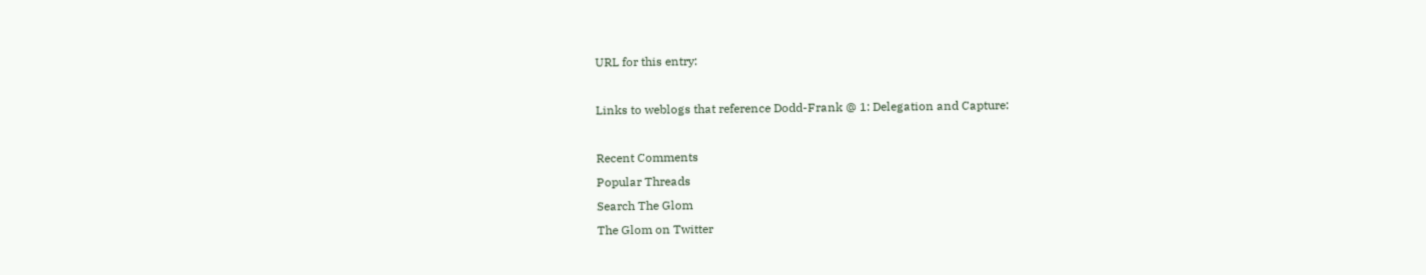URL for this entry:

Links to weblogs that reference Dodd-Frank @ 1: Delegation and Capture:

Recent Comments
Popular Threads
Search The Glom
The Glom on Twitter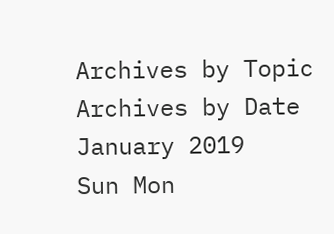Archives by Topic
Archives by Date
January 2019
Sun Mon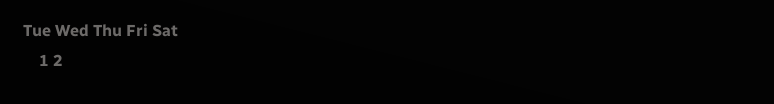Tue Wed Thu Fri Sat
    1 2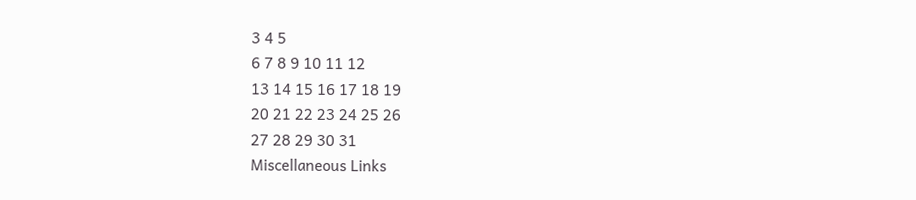3 4 5
6 7 8 9 10 11 12
13 14 15 16 17 18 19
20 21 22 23 24 25 26
27 28 29 30 31
Miscellaneous Links